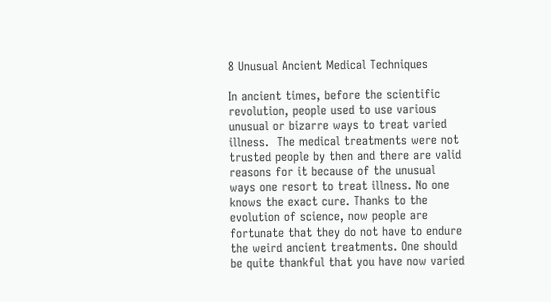8 Unusual Ancient Medical Techniques

In ancient times, before the scientific revolution, people used to use various unusual or bizarre ways to treat varied illness.  The medical treatments were not trusted people by then and there are valid reasons for it because of the unusual ways one resort to treat illness. No one knows the exact cure. Thanks to the evolution of science, now people are fortunate that they do not have to endure the weird ancient treatments. One should be quite thankful that you have now varied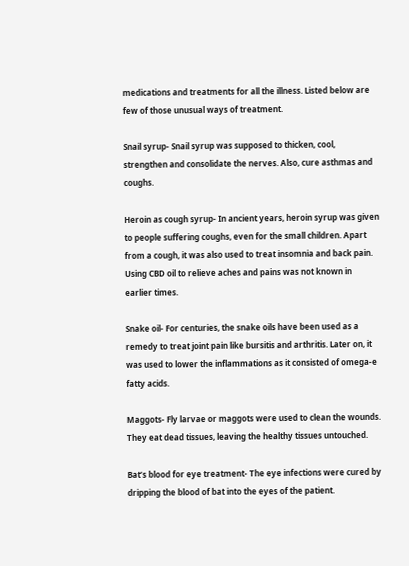medications and treatments for all the illness. Listed below are few of those unusual ways of treatment.

Snail syrup- Snail syrup was supposed to thicken, cool, strengthen and consolidate the nerves. Also, cure asthmas and coughs.

Heroin as cough syrup- In ancient years, heroin syrup was given to people suffering coughs, even for the small children. Apart from a cough, it was also used to treat insomnia and back pain. Using CBD oil to relieve aches and pains was not known in earlier times.

Snake oil- For centuries, the snake oils have been used as a remedy to treat joint pain like bursitis and arthritis. Later on, it was used to lower the inflammations as it consisted of omega-e fatty acids.

Maggots- Fly larvae or maggots were used to clean the wounds. They eat dead tissues, leaving the healthy tissues untouched.

Bat’s blood for eye treatment- The eye infections were cured by dripping the blood of bat into the eyes of the patient.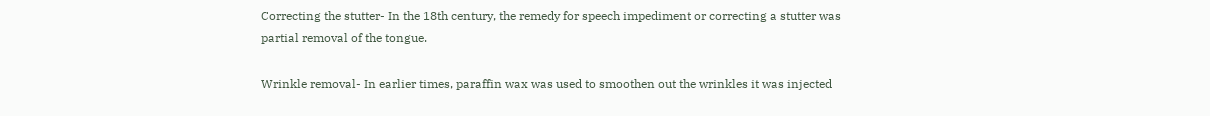Correcting the stutter- In the 18th century, the remedy for speech impediment or correcting a stutter was partial removal of the tongue.

Wrinkle removal- In earlier times, paraffin wax was used to smoothen out the wrinkles it was injected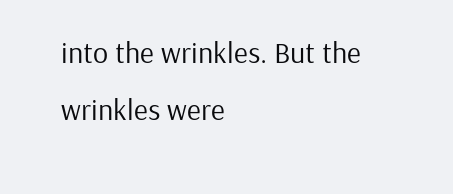into the wrinkles. But the wrinkles were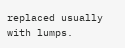replaced usually with lumps.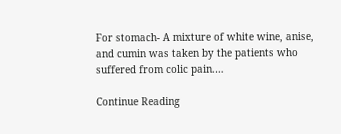For stomach- A mixture of white wine, anise, and cumin was taken by the patients who suffered from colic pain.…

Continue Reading